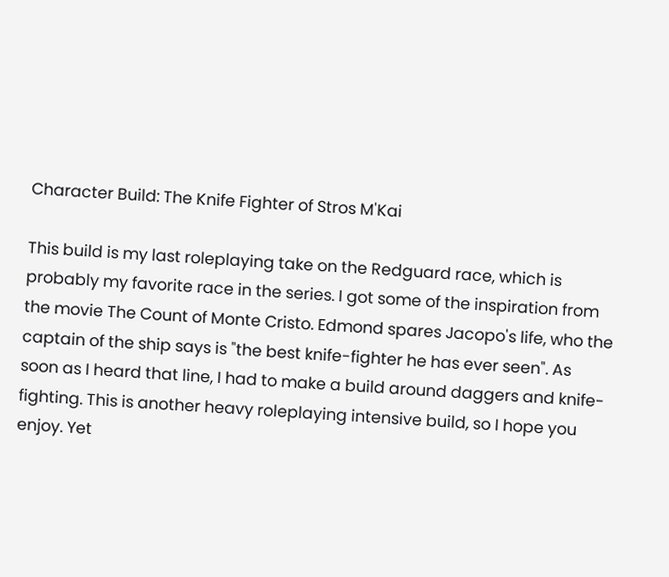Character Build: The Knife Fighter of Stros M'Kai

This build is my last roleplaying take on the Redguard race, which is probably my favorite race in the series. I got some of the inspiration from the movie The Count of Monte Cristo. Edmond spares Jacopo's life, who the captain of the ship says is "the best knife-fighter he has ever seen". As soon as I heard that line, I had to make a build around daggers and knife-fighting. This is another heavy roleplaying intensive build, so I hope you enjoy. Yet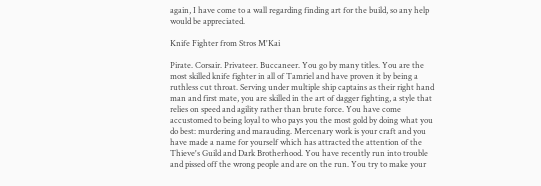again, I have come to a wall regarding finding art for the build, so any help would be appreciated.

Knife Fighter from Stros M'Kai

Pirate. Corsair. Privateer. Buccaneer. You go by many titles. You are the most skilled knife fighter in all of Tamriel and have proven it by being a ruthless cut throat. Serving under multiple ship captains as their right hand man and first mate, you are skilled in the art of dagger fighting, a style that relies on speed and agility rather than brute force. You have come accustomed to being loyal to who pays you the most gold by doing what you do best: murdering and marauding. Mercenary work is your craft and you have made a name for yourself which has attracted the attention of the Thieve's Guild and Dark Brotherhood. You have recently run into trouble and pissed off the wrong people and are on the run. You try to make your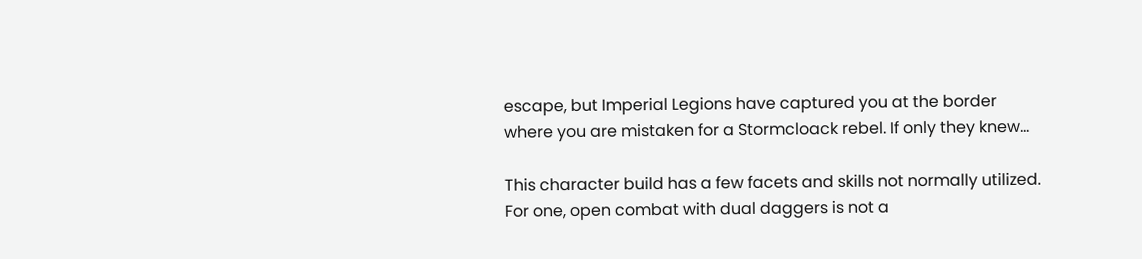escape, but Imperial Legions have captured you at the border where you are mistaken for a Stormcloack rebel. If only they knew...

This character build has a few facets and skills not normally utilized. For one, open combat with dual daggers is not a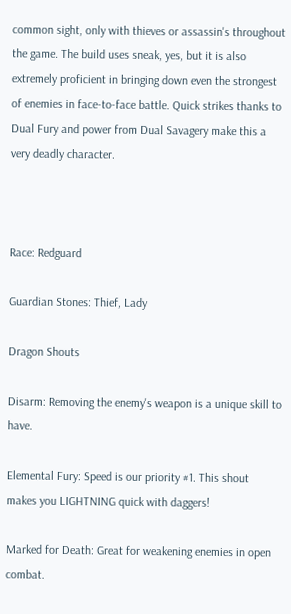common sight, only with thieves or assassin's throughout the game. The build uses sneak, yes, but it is also extremely proficient in bringing down even the strongest of enemies in face-to-face battle. Quick strikes thanks to Dual Fury and power from Dual Savagery make this a very deadly character.



Race: Redguard

Guardian Stones: Thief, Lady

Dragon Shouts

Disarm: Removing the enemy's weapon is a unique skill to have.

Elemental Fury: Speed is our priority #1. This shout makes you LIGHTNING quick with daggers!

Marked for Death: Great for weakening enemies in open combat.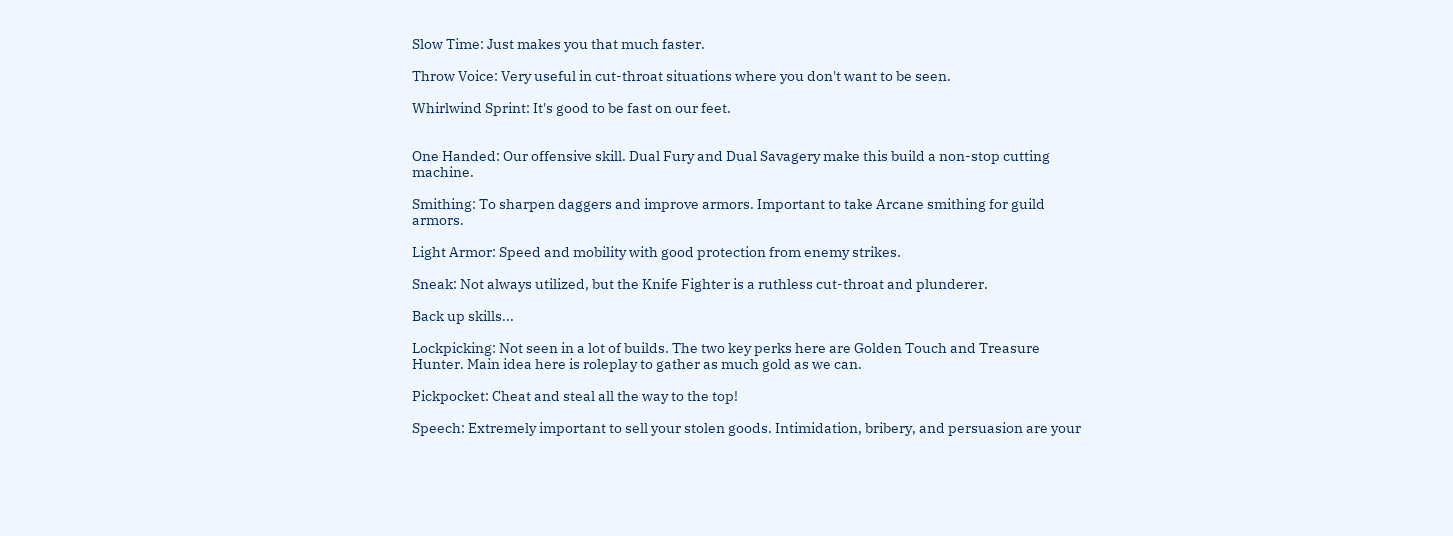Slow Time: Just makes you that much faster.

Throw Voice: Very useful in cut-throat situations where you don't want to be seen.

Whirlwind Sprint: It's good to be fast on our feet.


One Handed: Our offensive skill. Dual Fury and Dual Savagery make this build a non-stop cutting machine.

Smithing: To sharpen daggers and improve armors. Important to take Arcane smithing for guild armors.

Light Armor: Speed and mobility with good protection from enemy strikes.

Sneak: Not always utilized, but the Knife Fighter is a ruthless cut-throat and plunderer.

Back up skills...

Lockpicking: Not seen in a lot of builds. The two key perks here are Golden Touch and Treasure Hunter. Main idea here is roleplay to gather as much gold as we can.

Pickpocket: Cheat and steal all the way to the top!

Speech: Extremely important to sell your stolen goods. Intimidation, bribery, and persuasion are your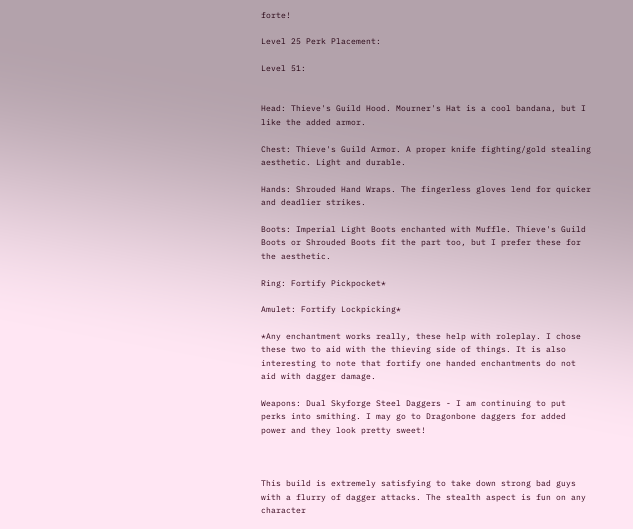forte!

Level 25 Perk Placement:

Level 51:


Head: Thieve's Guild Hood. Mourner's Hat is a cool bandana, but I like the added armor.

Chest: Thieve's Guild Armor. A proper knife fighting/gold stealing aesthetic. Light and durable.

Hands: Shrouded Hand Wraps. The fingerless gloves lend for quicker and deadlier strikes.

Boots: Imperial Light Boots enchanted with Muffle. Thieve's Guild Boots or Shrouded Boots fit the part too, but I prefer these for the aesthetic.

Ring: Fortify Pickpocket*

Amulet: Fortify Lockpicking*

*Any enchantment works really, these help with roleplay. I chose these two to aid with the thieving side of things. It is also interesting to note that fortify one handed enchantments do not aid with dagger damage.

Weapons: Dual Skyforge Steel Daggers - I am continuing to put perks into smithing. I may go to Dragonbone daggers for added power and they look pretty sweet!



This build is extremely satisfying to take down strong bad guys with a flurry of dagger attacks. The stealth aspect is fun on any character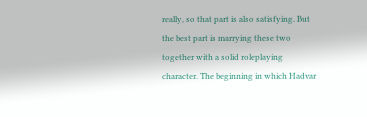really, so that part is also satisfying. But the best part is marrying these two together with a solid roleplaying character. The beginning in which Hadvar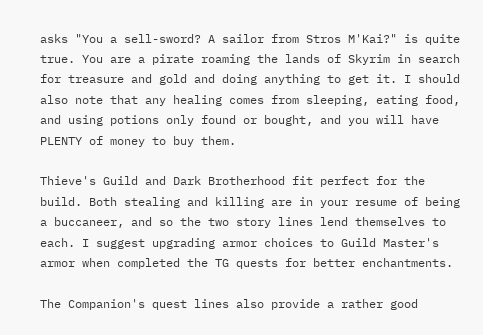asks "You a sell-sword? A sailor from Stros M'Kai?" is quite true. You are a pirate roaming the lands of Skyrim in search for treasure and gold and doing anything to get it. I should also note that any healing comes from sleeping, eating food, and using potions only found or bought, and you will have PLENTY of money to buy them.

Thieve's Guild and Dark Brotherhood fit perfect for the build. Both stealing and killing are in your resume of being a buccaneer, and so the two story lines lend themselves to each. I suggest upgrading armor choices to Guild Master's armor when completed the TG quests for better enchantments.

The Companion's quest lines also provide a rather good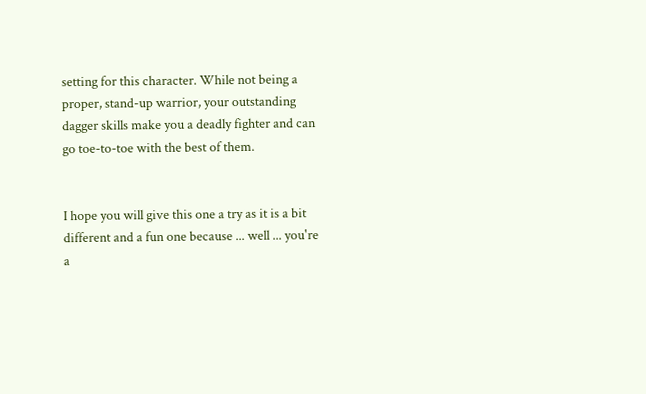setting for this character. While not being a proper, stand-up warrior, your outstanding dagger skills make you a deadly fighter and can go toe-to-toe with the best of them.


I hope you will give this one a try as it is a bit different and a fun one because ... well ... you're a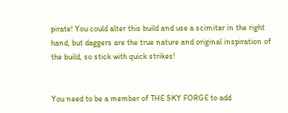pirate! You could alter this build and use a scimitar in the right hand, but daggers are the true nature and original inspiration of the build, so stick with quick strikes!


You need to be a member of THE SKY FORGE to add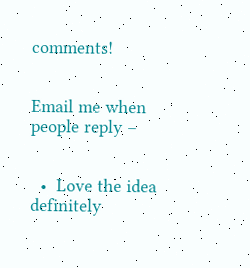comments!


Email me when people reply –


  •  Love the idea definitely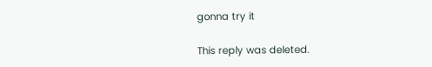gonna try it

This reply was deleted.